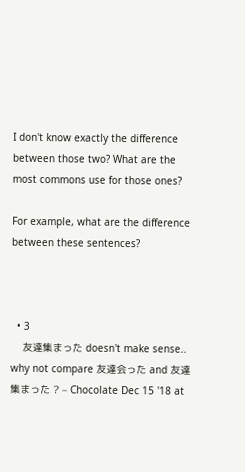I don't know exactly the difference between those two? What are the most commons use for those ones?

For example, what are the difference between these sentences?



  • 3
    友達集まった doesn't make sense.. why not compare 友達会った and 友達集まった ? – Chocolate Dec 15 '18 at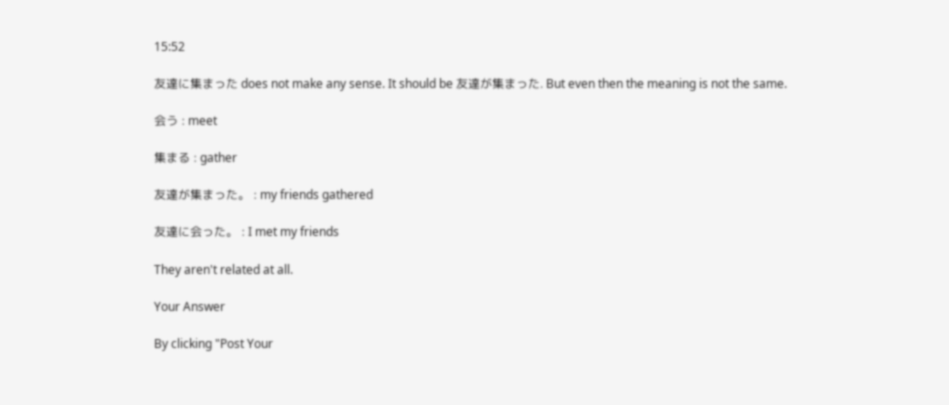15:52

友達に集まった does not make any sense. It should be 友達が集まった. But even then the meaning is not the same.

会う : meet

集まる : gather

友達が集まった。 : my friends gathered

友達に会った。 : I met my friends

They aren't related at all.

Your Answer

By clicking "Post Your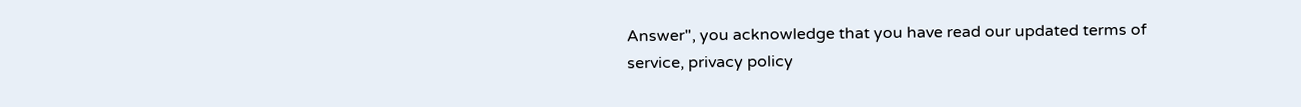Answer", you acknowledge that you have read our updated terms of service, privacy policy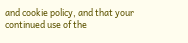and cookie policy, and that your continued use of the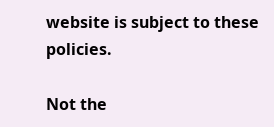website is subject to these policies.

Not the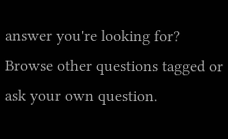answer you're looking for? Browse other questions tagged or ask your own question.